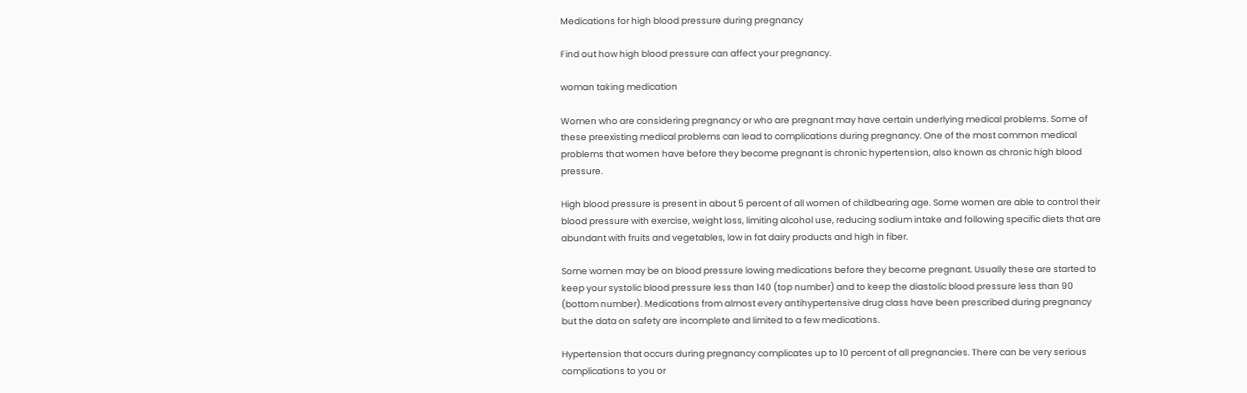Medications for high blood pressure during pregnancy

Find out how high blood pressure can affect your pregnancy.

woman taking medication

Women who are considering pregnancy or who are pregnant may have certain underlying medical problems. Some of these preexisting medical problems can lead to complications during pregnancy. One of the most common medical problems that women have before they become pregnant is chronic hypertension, also known as chronic high blood pressure.

High blood pressure is present in about 5 percent of all women of childbearing age. Some women are able to control their blood pressure with exercise, weight loss, limiting alcohol use, reducing sodium intake and following specific diets that are abundant with fruits and vegetables, low in fat dairy products and high in fiber.

Some women may be on blood pressure lowing medications before they become pregnant. Usually these are started to keep your systolic blood pressure less than 140 (top number) and to keep the diastolic blood pressure less than 90 (bottom number). Medications from almost every antihypertensive drug class have been prescribed during pregnancy but the data on safety are incomplete and limited to a few medications.

Hypertension that occurs during pregnancy complicates up to 10 percent of all pregnancies. There can be very serious complications to you or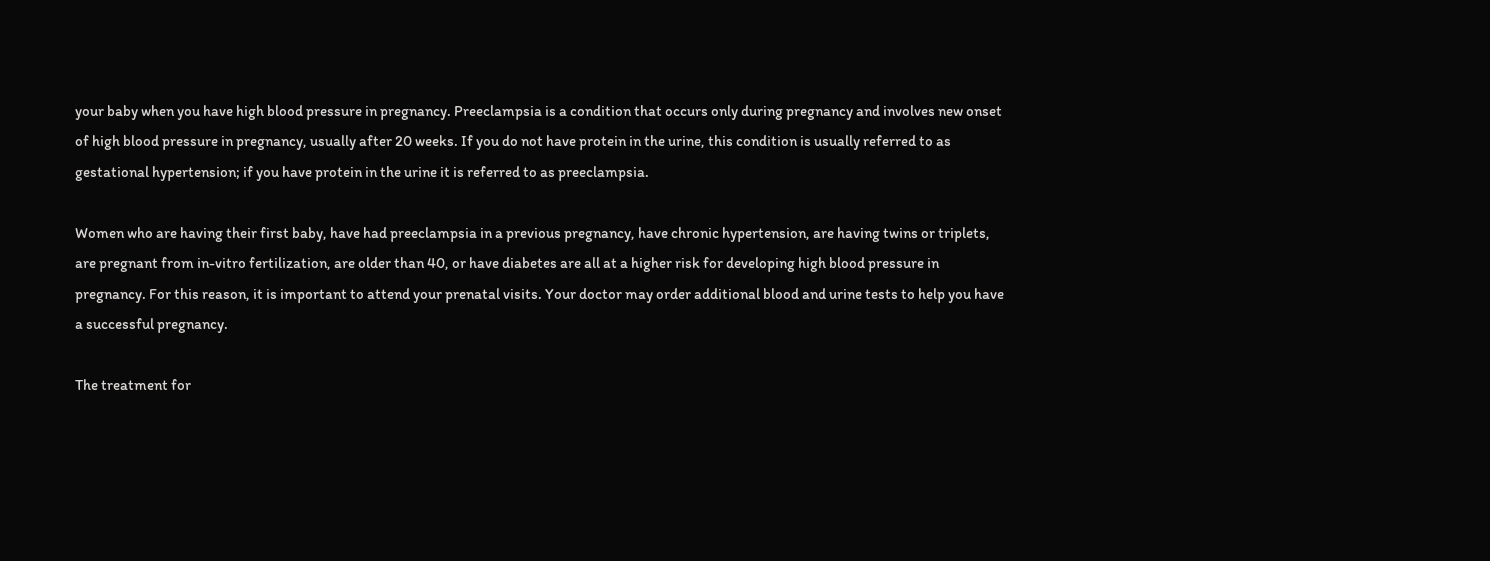your baby when you have high blood pressure in pregnancy. Preeclampsia is a condition that occurs only during pregnancy and involves new onset of high blood pressure in pregnancy, usually after 20 weeks. If you do not have protein in the urine, this condition is usually referred to as gestational hypertension; if you have protein in the urine it is referred to as preeclampsia.

Women who are having their first baby, have had preeclampsia in a previous pregnancy, have chronic hypertension, are having twins or triplets, are pregnant from in-vitro fertilization, are older than 40, or have diabetes are all at a higher risk for developing high blood pressure in pregnancy. For this reason, it is important to attend your prenatal visits. Your doctor may order additional blood and urine tests to help you have a successful pregnancy.

The treatment for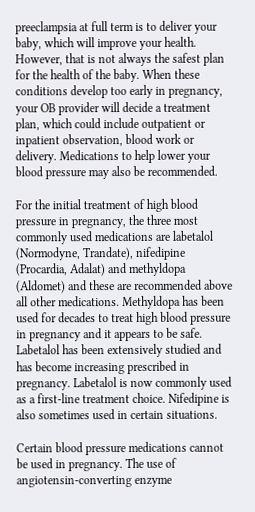preeclampsia at full term is to deliver your baby, which will improve your health. However, that is not always the safest plan for the health of the baby. When these conditions develop too early in pregnancy, your OB provider will decide a treatment plan, which could include outpatient or inpatient observation, blood work or delivery. Medications to help lower your blood pressure may also be recommended.

For the initial treatment of high blood pressure in pregnancy, the three most commonly used medications are labetalol (Normodyne, Trandate), nifedipine (Procardia, Adalat) and methyldopa (Aldomet) and these are recommended above all other medications. Methyldopa has been used for decades to treat high blood pressure in pregnancy and it appears to be safe. Labetalol has been extensively studied and has become increasing prescribed in pregnancy. Labetalol is now commonly used as a first-line treatment choice. Nifedipine is also sometimes used in certain situations.

Certain blood pressure medications cannot be used in pregnancy. The use of angiotensin-converting enzyme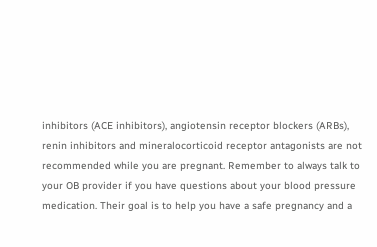inhibitors (ACE inhibitors), angiotensin receptor blockers (ARBs), renin inhibitors and mineralocorticoid receptor antagonists are not recommended while you are pregnant. Remember to always talk to your OB provider if you have questions about your blood pressure medication. Their goal is to help you have a safe pregnancy and a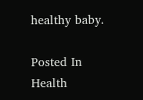healthy baby.

Posted In Health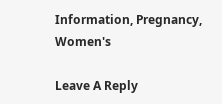Information, Pregnancy, Women's

Leave A Reply